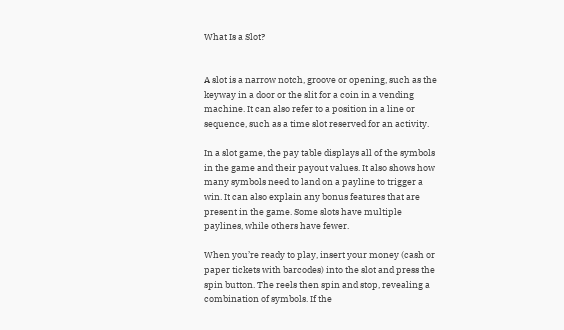What Is a Slot?


A slot is a narrow notch, groove or opening, such as the keyway in a door or the slit for a coin in a vending machine. It can also refer to a position in a line or sequence, such as a time slot reserved for an activity.

In a slot game, the pay table displays all of the symbols in the game and their payout values. It also shows how many symbols need to land on a payline to trigger a win. It can also explain any bonus features that are present in the game. Some slots have multiple paylines, while others have fewer.

When you’re ready to play, insert your money (cash or paper tickets with barcodes) into the slot and press the spin button. The reels then spin and stop, revealing a combination of symbols. If the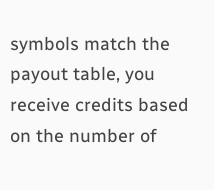symbols match the payout table, you receive credits based on the number of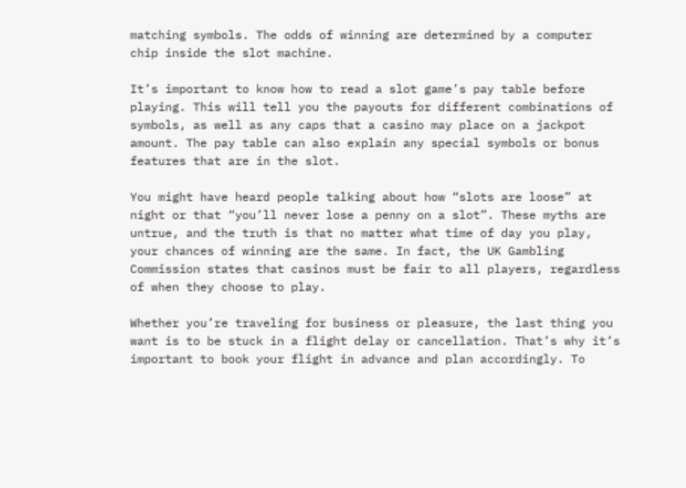matching symbols. The odds of winning are determined by a computer chip inside the slot machine.

It’s important to know how to read a slot game’s pay table before playing. This will tell you the payouts for different combinations of symbols, as well as any caps that a casino may place on a jackpot amount. The pay table can also explain any special symbols or bonus features that are in the slot.

You might have heard people talking about how “slots are loose” at night or that “you’ll never lose a penny on a slot”. These myths are untrue, and the truth is that no matter what time of day you play, your chances of winning are the same. In fact, the UK Gambling Commission states that casinos must be fair to all players, regardless of when they choose to play.

Whether you’re traveling for business or pleasure, the last thing you want is to be stuck in a flight delay or cancellation. That’s why it’s important to book your flight in advance and plan accordingly. To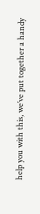help you with this, we’ve put together a handy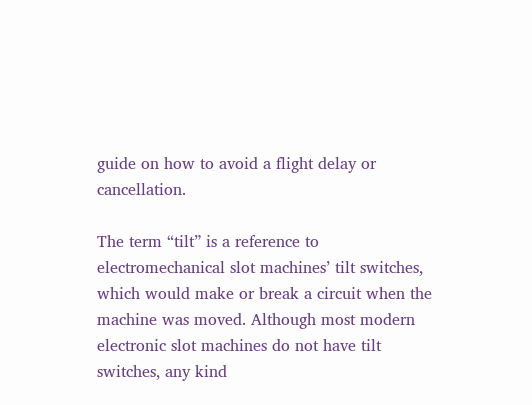guide on how to avoid a flight delay or cancellation.

The term “tilt” is a reference to electromechanical slot machines’ tilt switches, which would make or break a circuit when the machine was moved. Although most modern electronic slot machines do not have tilt switches, any kind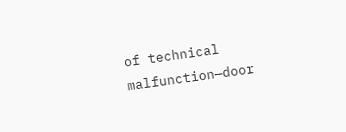of technical malfunction—door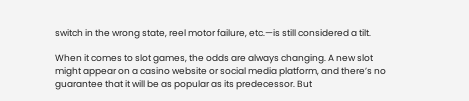switch in the wrong state, reel motor failure, etc.—is still considered a tilt.

When it comes to slot games, the odds are always changing. A new slot might appear on a casino website or social media platform, and there’s no guarantee that it will be as popular as its predecessor. But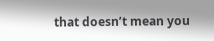that doesn’t mean you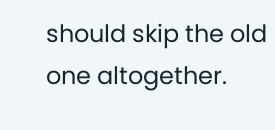should skip the old one altogether.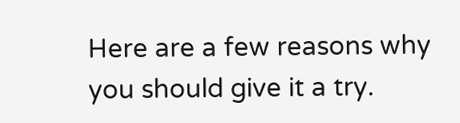Here are a few reasons why you should give it a try.